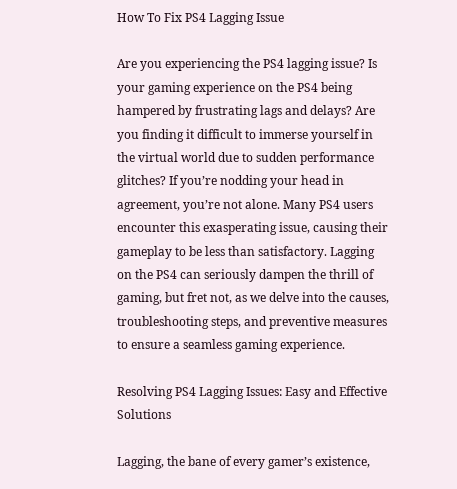How To Fix PS4 Lagging Issue

Are you experiencing the PS4 lagging issue? Is your gaming experience on the PS4 being hampered by frustrating lags and delays? Are you finding it difficult to immerse yourself in the virtual world due to sudden performance glitches? If you’re nodding your head in agreement, you’re not alone. Many PS4 users encounter this exasperating issue, causing their gameplay to be less than satisfactory. Lagging on the PS4 can seriously dampen the thrill of gaming, but fret not, as we delve into the causes, troubleshooting steps, and preventive measures to ensure a seamless gaming experience.

Resolving PS4 Lagging Issues: Easy and Effective Solutions

Lagging, the bane of every gamer’s existence,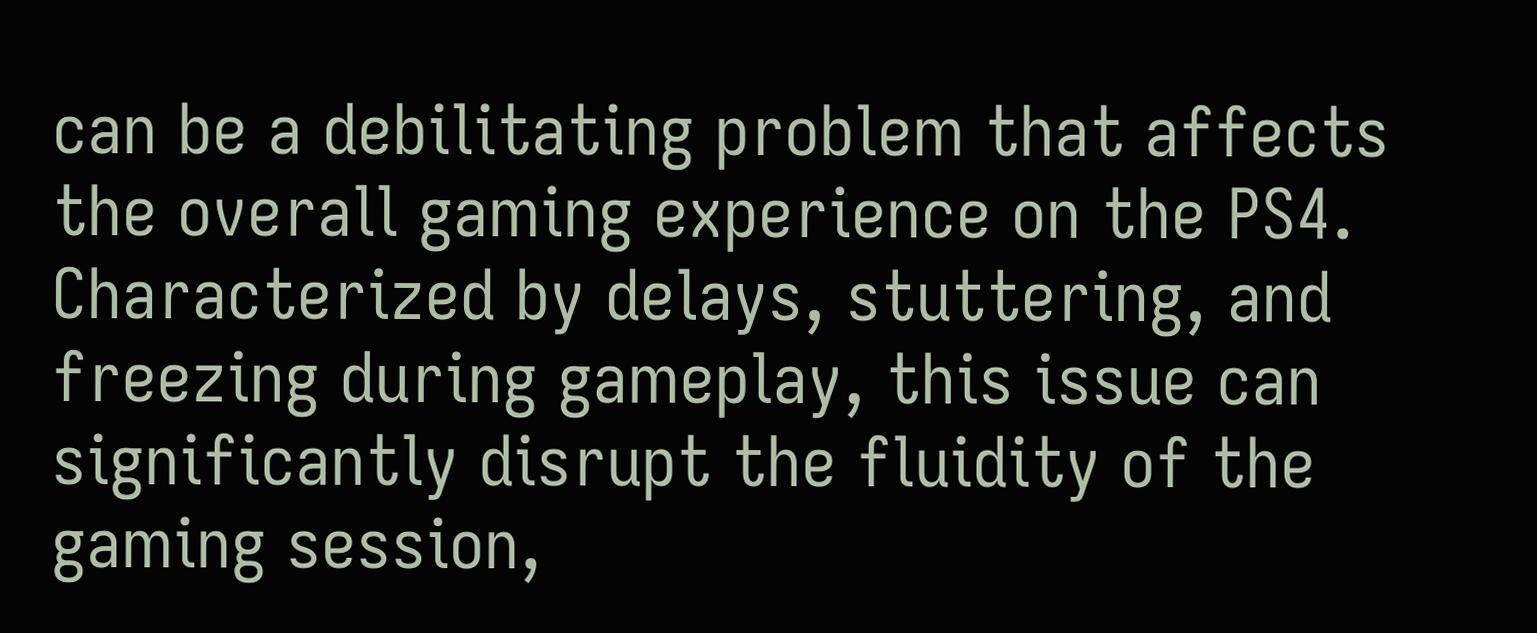can be a debilitating problem that affects the overall gaming experience on the PS4. Characterized by delays, stuttering, and freezing during gameplay, this issue can significantly disrupt the fluidity of the gaming session,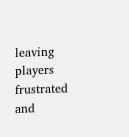leaving players frustrated and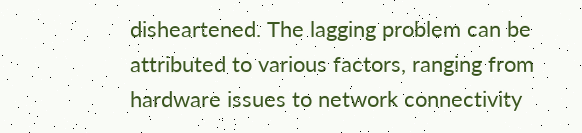disheartened. The lagging problem can be attributed to various factors, ranging from hardware issues to network connectivity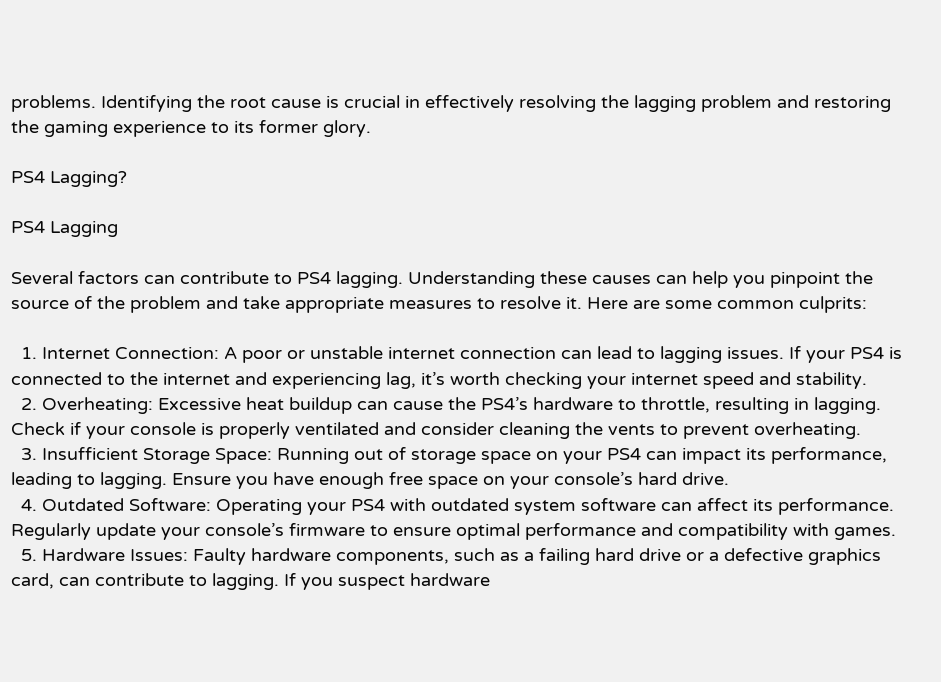problems. Identifying the root cause is crucial in effectively resolving the lagging problem and restoring the gaming experience to its former glory.

PS4 Lagging?

PS4 Lagging

Several factors can contribute to PS4 lagging. Understanding these causes can help you pinpoint the source of the problem and take appropriate measures to resolve it. Here are some common culprits:

  1. Internet Connection: A poor or unstable internet connection can lead to lagging issues. If your PS4 is connected to the internet and experiencing lag, it’s worth checking your internet speed and stability.
  2. Overheating: Excessive heat buildup can cause the PS4’s hardware to throttle, resulting in lagging. Check if your console is properly ventilated and consider cleaning the vents to prevent overheating.
  3. Insufficient Storage Space: Running out of storage space on your PS4 can impact its performance, leading to lagging. Ensure you have enough free space on your console’s hard drive.
  4. Outdated Software: Operating your PS4 with outdated system software can affect its performance. Regularly update your console’s firmware to ensure optimal performance and compatibility with games.
  5. Hardware Issues: Faulty hardware components, such as a failing hard drive or a defective graphics card, can contribute to lagging. If you suspect hardware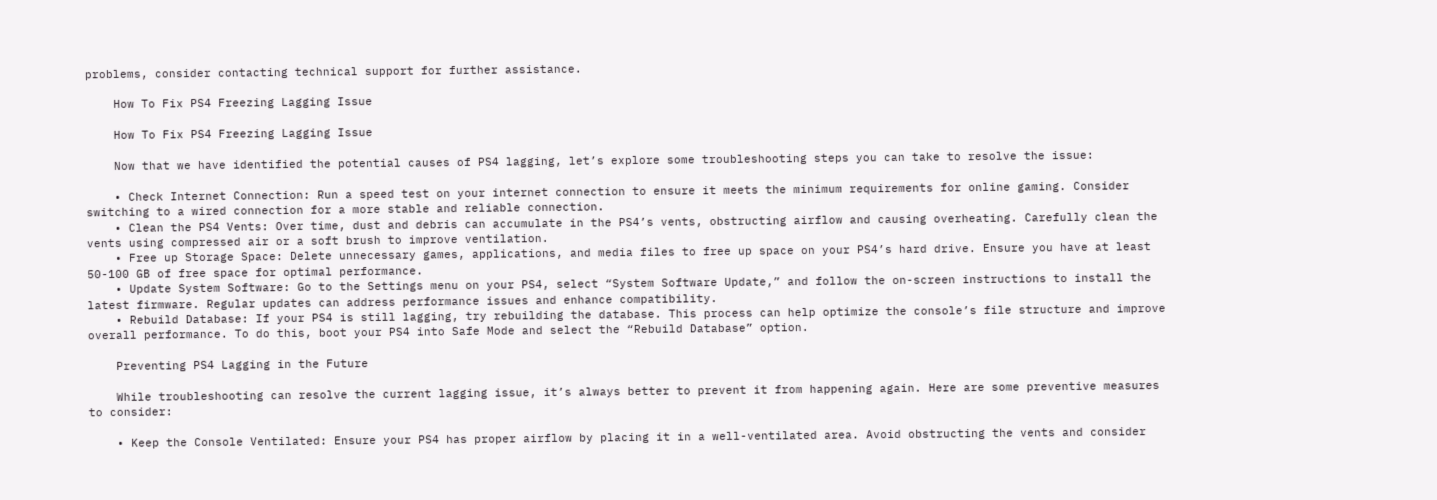problems, consider contacting technical support for further assistance.

    How To Fix PS4 Freezing Lagging Issue

    How To Fix PS4 Freezing Lagging Issue

    Now that we have identified the potential causes of PS4 lagging, let’s explore some troubleshooting steps you can take to resolve the issue:

    • Check Internet Connection: Run a speed test on your internet connection to ensure it meets the minimum requirements for online gaming. Consider switching to a wired connection for a more stable and reliable connection.
    • Clean the PS4 Vents: Over time, dust and debris can accumulate in the PS4’s vents, obstructing airflow and causing overheating. Carefully clean the vents using compressed air or a soft brush to improve ventilation.
    • Free up Storage Space: Delete unnecessary games, applications, and media files to free up space on your PS4’s hard drive. Ensure you have at least 50-100 GB of free space for optimal performance.
    • Update System Software: Go to the Settings menu on your PS4, select “System Software Update,” and follow the on-screen instructions to install the latest firmware. Regular updates can address performance issues and enhance compatibility.
    • Rebuild Database: If your PS4 is still lagging, try rebuilding the database. This process can help optimize the console’s file structure and improve overall performance. To do this, boot your PS4 into Safe Mode and select the “Rebuild Database” option.

    Preventing PS4 Lagging in the Future

    While troubleshooting can resolve the current lagging issue, it’s always better to prevent it from happening again. Here are some preventive measures to consider:

    • Keep the Console Ventilated: Ensure your PS4 has proper airflow by placing it in a well-ventilated area. Avoid obstructing the vents and consider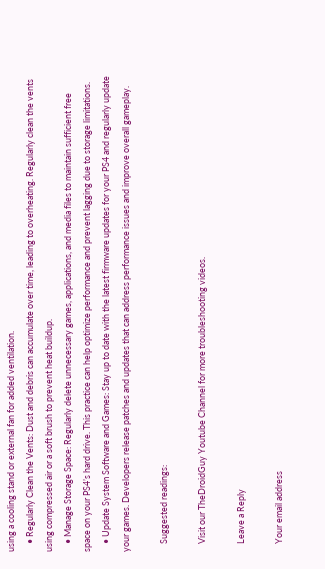using a cooling stand or external fan for added ventilation.
    • Regularly Clean the Vents: Dust and debris can accumulate over time, leading to overheating. Regularly clean the vents using compressed air or a soft brush to prevent heat buildup.
    • Manage Storage Space: Regularly delete unnecessary games, applications, and media files to maintain sufficient free space on your PS4’s hard drive. This practice can help optimize performance and prevent lagging due to storage limitations.
    • Update System Software and Games: Stay up to date with the latest firmware updates for your PS4 and regularly update your games. Developers release patches and updates that can address performance issues and improve overall gameplay.

    Suggested readings:

    Visit our TheDroidGuy Youtube Channel for more troubleshooting videos.

    Leave a Reply

    Your email address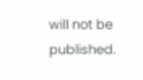will not be published.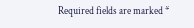Required fields are marked *